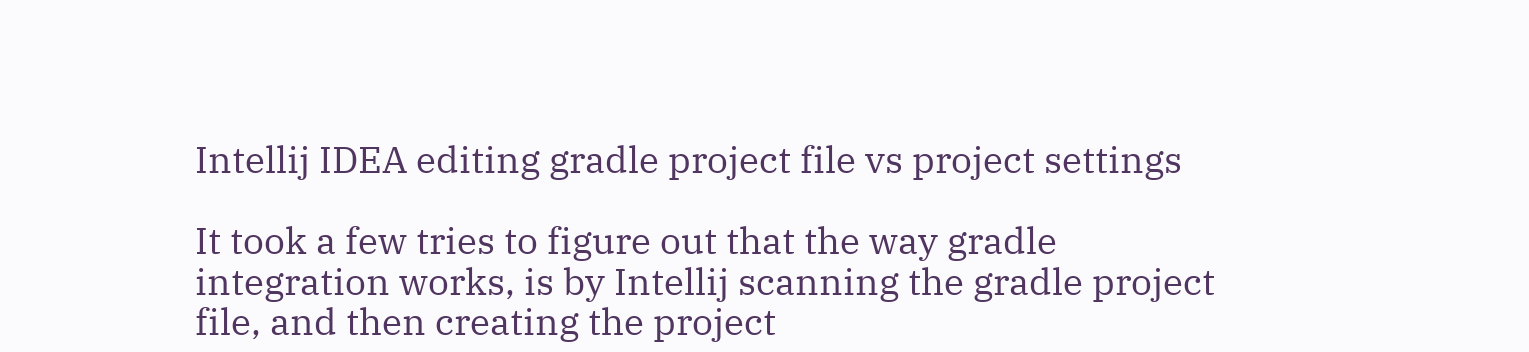Intellij IDEA editing gradle project file vs project settings

It took a few tries to figure out that the way gradle integration works, is by Intellij scanning the gradle project file, and then creating the project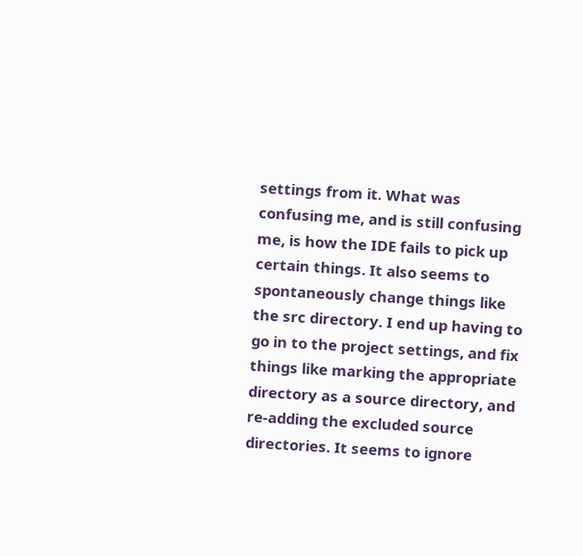settings from it. What was confusing me, and is still confusing me, is how the IDE fails to pick up certain things. It also seems to spontaneously change things like the src directory. I end up having to go in to the project settings, and fix things like marking the appropriate directory as a source directory, and re-adding the excluded source directories. It seems to ignore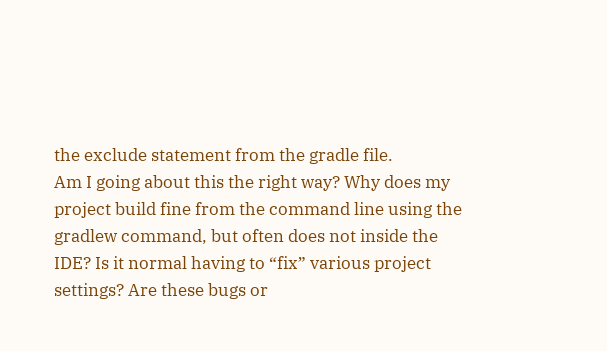the exclude statement from the gradle file.
Am I going about this the right way? Why does my project build fine from the command line using the gradlew command, but often does not inside the IDE? Is it normal having to “fix” various project settings? Are these bugs or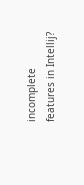incomplete features in Intellij?